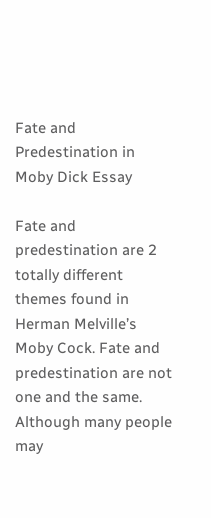Fate and Predestination in Moby Dick Essay

Fate and predestination are 2 totally different themes found in Herman Melville’s Moby Cock. Fate and predestination are not one and the same. Although many people may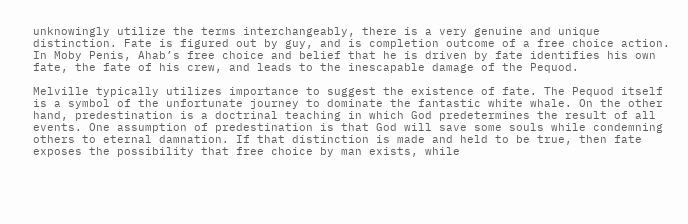unknowingly utilize the terms interchangeably, there is a very genuine and unique distinction. Fate is figured out by guy, and is completion outcome of a free choice action. In Moby Penis, Ahab’s free choice and belief that he is driven by fate identifies his own fate, the fate of his crew, and leads to the inescapable damage of the Pequod.

Melville typically utilizes importance to suggest the existence of fate. The Pequod itself is a symbol of the unfortunate journey to dominate the fantastic white whale. On the other hand, predestination is a doctrinal teaching in which God predetermines the result of all events. One assumption of predestination is that God will save some souls while condemning others to eternal damnation. If that distinction is made and held to be true, then fate exposes the possibility that free choice by man exists, while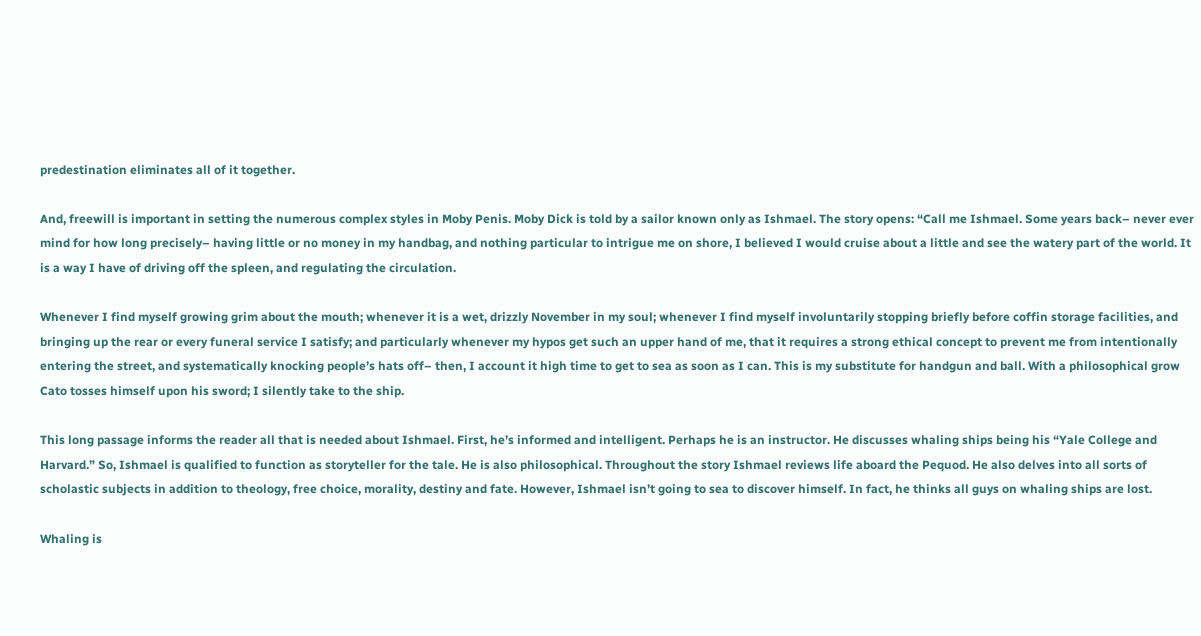predestination eliminates all of it together.

And, freewill is important in setting the numerous complex styles in Moby Penis. Moby Dick is told by a sailor known only as Ishmael. The story opens: “Call me Ishmael. Some years back– never ever mind for how long precisely– having little or no money in my handbag, and nothing particular to intrigue me on shore, I believed I would cruise about a little and see the watery part of the world. It is a way I have of driving off the spleen, and regulating the circulation.

Whenever I find myself growing grim about the mouth; whenever it is a wet, drizzly November in my soul; whenever I find myself involuntarily stopping briefly before coffin storage facilities, and bringing up the rear or every funeral service I satisfy; and particularly whenever my hypos get such an upper hand of me, that it requires a strong ethical concept to prevent me from intentionally entering the street, and systematically knocking people’s hats off– then, I account it high time to get to sea as soon as I can. This is my substitute for handgun and ball. With a philosophical grow Cato tosses himself upon his sword; I silently take to the ship.

This long passage informs the reader all that is needed about Ishmael. First, he’s informed and intelligent. Perhaps he is an instructor. He discusses whaling ships being his “Yale College and Harvard.” So, Ishmael is qualified to function as storyteller for the tale. He is also philosophical. Throughout the story Ishmael reviews life aboard the Pequod. He also delves into all sorts of scholastic subjects in addition to theology, free choice, morality, destiny and fate. However, Ishmael isn’t going to sea to discover himself. In fact, he thinks all guys on whaling ships are lost.

Whaling is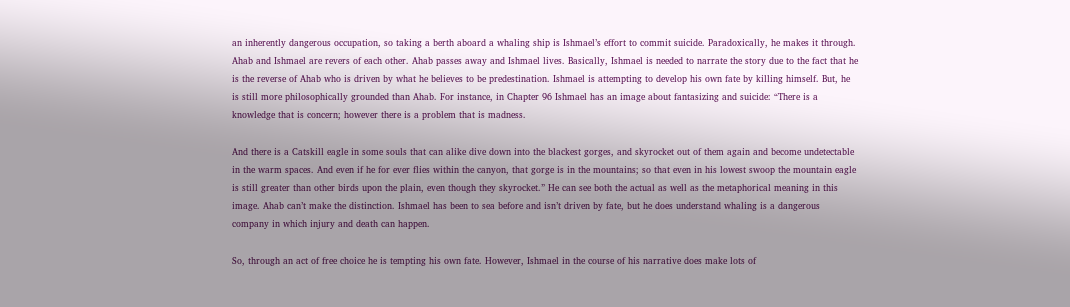an inherently dangerous occupation, so taking a berth aboard a whaling ship is Ishmael’s effort to commit suicide. Paradoxically, he makes it through. Ahab and Ishmael are revers of each other. Ahab passes away and Ishmael lives. Basically, Ishmael is needed to narrate the story due to the fact that he is the reverse of Ahab who is driven by what he believes to be predestination. Ishmael is attempting to develop his own fate by killing himself. But, he is still more philosophically grounded than Ahab. For instance, in Chapter 96 Ishmael has an image about fantasizing and suicide: “There is a knowledge that is concern; however there is a problem that is madness.

And there is a Catskill eagle in some souls that can alike dive down into the blackest gorges, and skyrocket out of them again and become undetectable in the warm spaces. And even if he for ever flies within the canyon, that gorge is in the mountains; so that even in his lowest swoop the mountain eagle is still greater than other birds upon the plain, even though they skyrocket.” He can see both the actual as well as the metaphorical meaning in this image. Ahab can’t make the distinction. Ishmael has been to sea before and isn’t driven by fate, but he does understand whaling is a dangerous company in which injury and death can happen.

So, through an act of free choice he is tempting his own fate. However, Ishmael in the course of his narrative does make lots of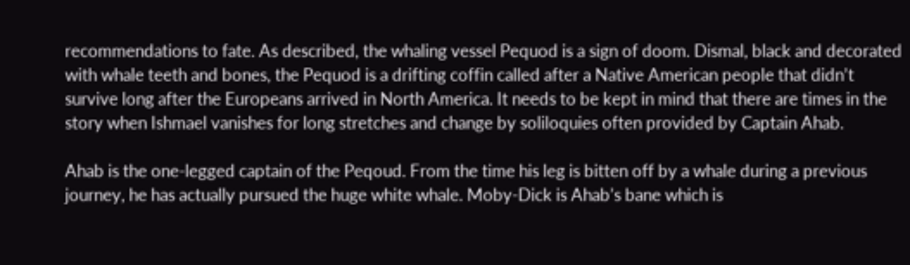recommendations to fate. As described, the whaling vessel Pequod is a sign of doom. Dismal, black and decorated with whale teeth and bones, the Pequod is a drifting coffin called after a Native American people that didn’t survive long after the Europeans arrived in North America. It needs to be kept in mind that there are times in the story when Ishmael vanishes for long stretches and change by soliloquies often provided by Captain Ahab.

Ahab is the one-legged captain of the Peqoud. From the time his leg is bitten off by a whale during a previous journey, he has actually pursued the huge white whale. Moby-Dick is Ahab’s bane which is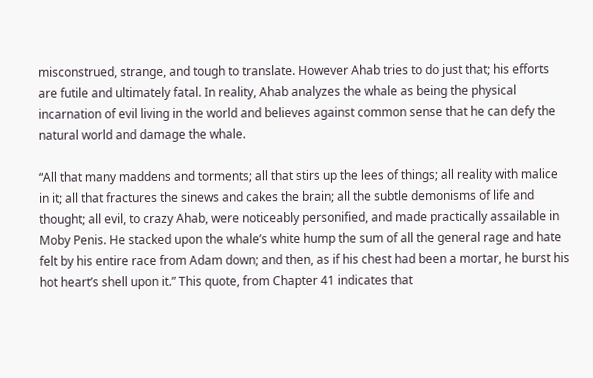misconstrued, strange, and tough to translate. However Ahab tries to do just that; his efforts are futile and ultimately fatal. In reality, Ahab analyzes the whale as being the physical incarnation of evil living in the world and believes against common sense that he can defy the natural world and damage the whale.

“All that many maddens and torments; all that stirs up the lees of things; all reality with malice in it; all that fractures the sinews and cakes the brain; all the subtle demonisms of life and thought; all evil, to crazy Ahab, were noticeably personified, and made practically assailable in Moby Penis. He stacked upon the whale’s white hump the sum of all the general rage and hate felt by his entire race from Adam down; and then, as if his chest had been a mortar, he burst his hot heart’s shell upon it.” This quote, from Chapter 41 indicates that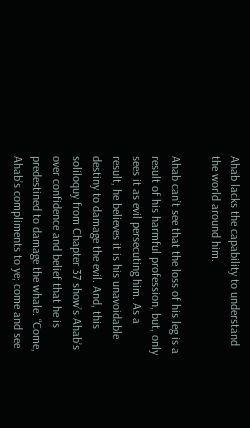Ahab lacks the capability to understand the world around him.

Ahab can’t see that the loss of his leg is a result of his harmful profession, but, only sees it as evil persecuting him. As a result, he believes it is his unavoidable destiny to damage the evil. And, this soliloquy from Chapter 37 show’s Ahab’s over confidence and belief that he is predestined to damage the whale. “Come, Ahab’s compliments to ye; come and see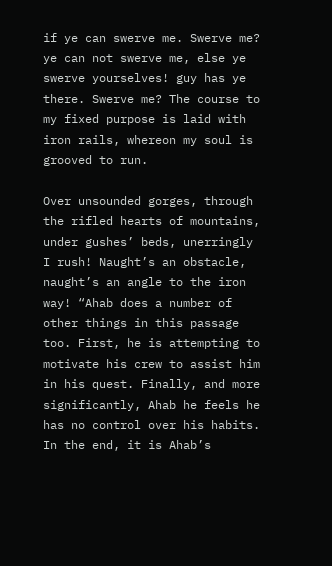if ye can swerve me. Swerve me? ye can not swerve me, else ye swerve yourselves! guy has ye there. Swerve me? The course to my fixed purpose is laid with iron rails, whereon my soul is grooved to run.

Over unsounded gorges, through the rifled hearts of mountains, under gushes’ beds, unerringly I rush! Naught’s an obstacle, naught’s an angle to the iron way! “Ahab does a number of other things in this passage too. First, he is attempting to motivate his crew to assist him in his quest. Finally, and more significantly, Ahab he feels he has no control over his habits. In the end, it is Ahab’s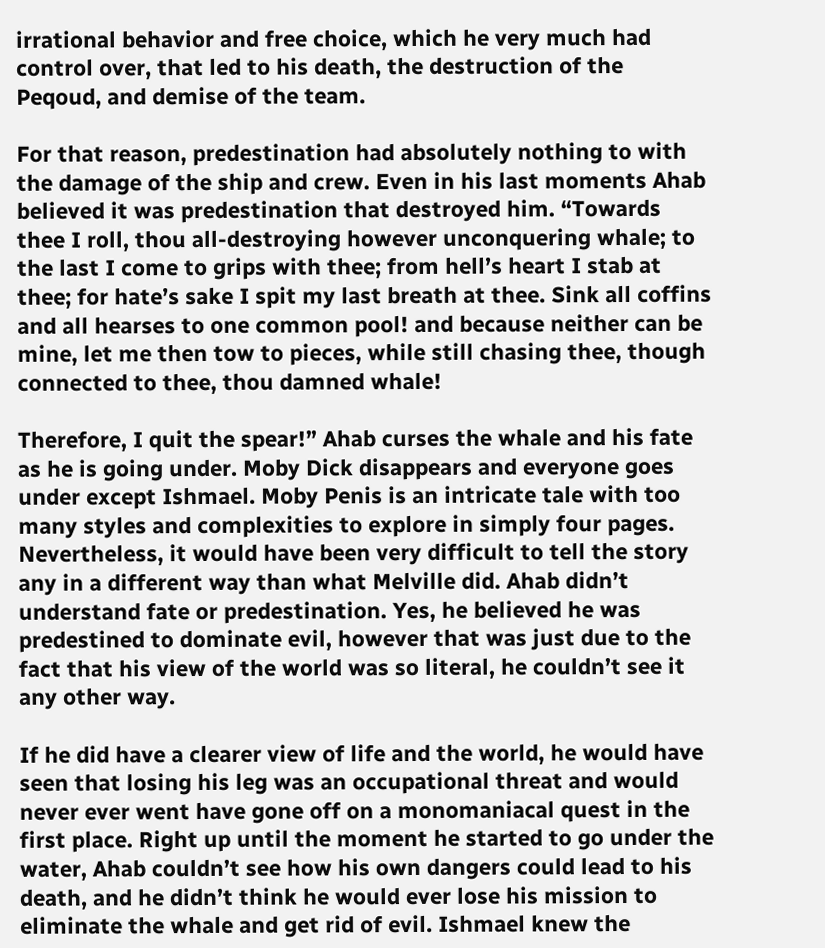irrational behavior and free choice, which he very much had control over, that led to his death, the destruction of the Peqoud, and demise of the team.

For that reason, predestination had absolutely nothing to with the damage of the ship and crew. Even in his last moments Ahab believed it was predestination that destroyed him. “Towards thee I roll, thou all-destroying however unconquering whale; to the last I come to grips with thee; from hell’s heart I stab at thee; for hate’s sake I spit my last breath at thee. Sink all coffins and all hearses to one common pool! and because neither can be mine, let me then tow to pieces, while still chasing thee, though connected to thee, thou damned whale!

Therefore, I quit the spear!” Ahab curses the whale and his fate as he is going under. Moby Dick disappears and everyone goes under except Ishmael. Moby Penis is an intricate tale with too many styles and complexities to explore in simply four pages. Nevertheless, it would have been very difficult to tell the story any in a different way than what Melville did. Ahab didn’t understand fate or predestination. Yes, he believed he was predestined to dominate evil, however that was just due to the fact that his view of the world was so literal, he couldn’t see it any other way.

If he did have a clearer view of life and the world, he would have seen that losing his leg was an occupational threat and would never ever went have gone off on a monomaniacal quest in the first place. Right up until the moment he started to go under the water, Ahab couldn’t see how his own dangers could lead to his death, and he didn’t think he would ever lose his mission to eliminate the whale and get rid of evil. Ishmael knew the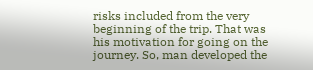risks included from the very beginning of the trip. That was his motivation for going on the journey. So, man developed the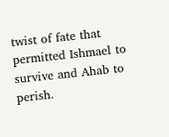twist of fate that permitted Ishmael to survive and Ahab to perish.